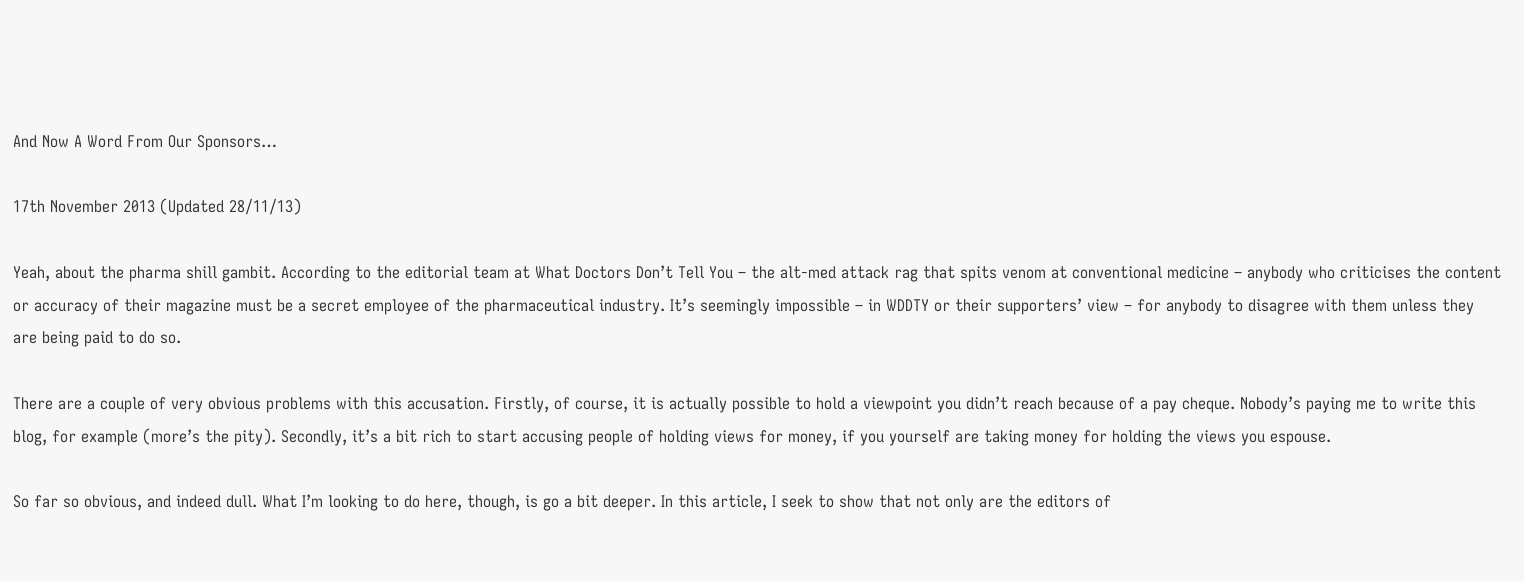And Now A Word From Our Sponsors…

17th November 2013 (Updated 28/11/13)

Yeah, about the pharma shill gambit. According to the editorial team at What Doctors Don’t Tell You – the alt-med attack rag that spits venom at conventional medicine – anybody who criticises the content or accuracy of their magazine must be a secret employee of the pharmaceutical industry. It’s seemingly impossible – in WDDTY or their supporters’ view – for anybody to disagree with them unless they are being paid to do so.

There are a couple of very obvious problems with this accusation. Firstly, of course, it is actually possible to hold a viewpoint you didn’t reach because of a pay cheque. Nobody’s paying me to write this blog, for example (more’s the pity). Secondly, it’s a bit rich to start accusing people of holding views for money, if you yourself are taking money for holding the views you espouse.

So far so obvious, and indeed dull. What I’m looking to do here, though, is go a bit deeper. In this article, I seek to show that not only are the editors of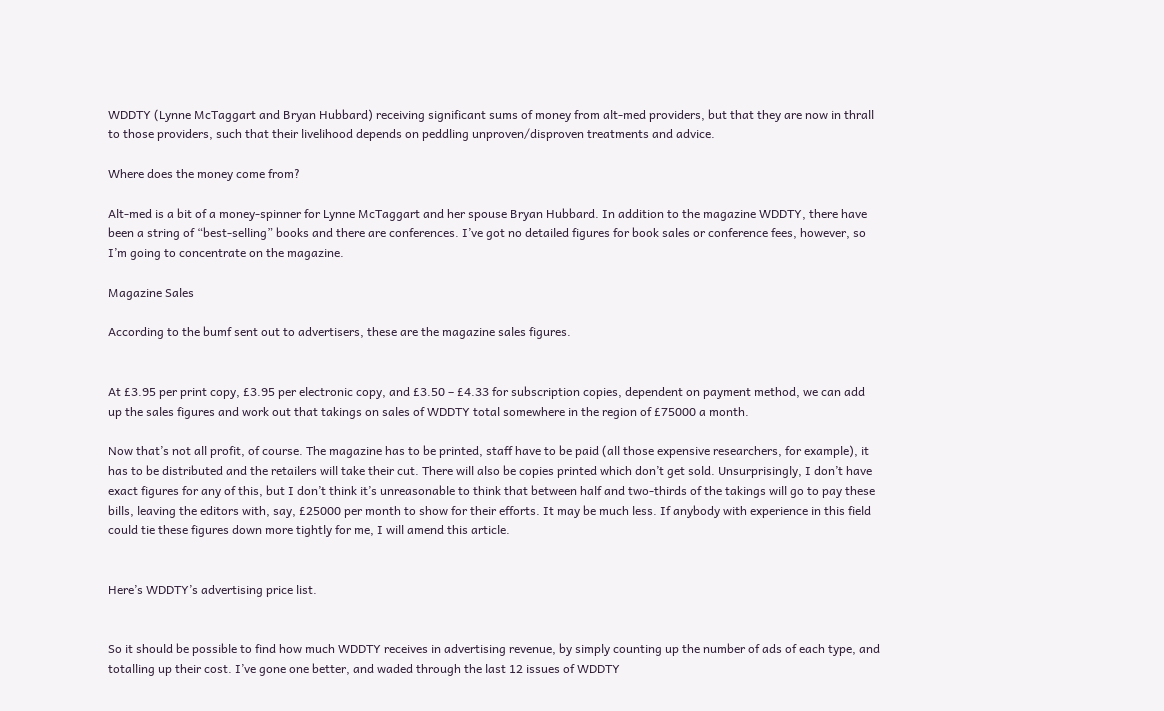WDDTY (Lynne McTaggart and Bryan Hubbard) receiving significant sums of money from alt-med providers, but that they are now in thrall to those providers, such that their livelihood depends on peddling unproven/disproven treatments and advice.

Where does the money come from?

Alt-med is a bit of a money-spinner for Lynne McTaggart and her spouse Bryan Hubbard. In addition to the magazine WDDTY, there have been a string of “best-selling” books and there are conferences. I’ve got no detailed figures for book sales or conference fees, however, so I’m going to concentrate on the magazine.

Magazine Sales

According to the bumf sent out to advertisers, these are the magazine sales figures.


At £3.95 per print copy, £3.95 per electronic copy, and £3.50 – £4.33 for subscription copies, dependent on payment method, we can add up the sales figures and work out that takings on sales of WDDTY total somewhere in the region of £75000 a month.

Now that’s not all profit, of course. The magazine has to be printed, staff have to be paid (all those expensive researchers, for example), it has to be distributed and the retailers will take their cut. There will also be copies printed which don’t get sold. Unsurprisingly, I don’t have exact figures for any of this, but I don’t think it’s unreasonable to think that between half and two-thirds of the takings will go to pay these bills, leaving the editors with, say, £25000 per month to show for their efforts. It may be much less. If anybody with experience in this field could tie these figures down more tightly for me, I will amend this article.


Here’s WDDTY’s advertising price list.


So it should be possible to find how much WDDTY receives in advertising revenue, by simply counting up the number of ads of each type, and totalling up their cost. I’ve gone one better, and waded through the last 12 issues of WDDTY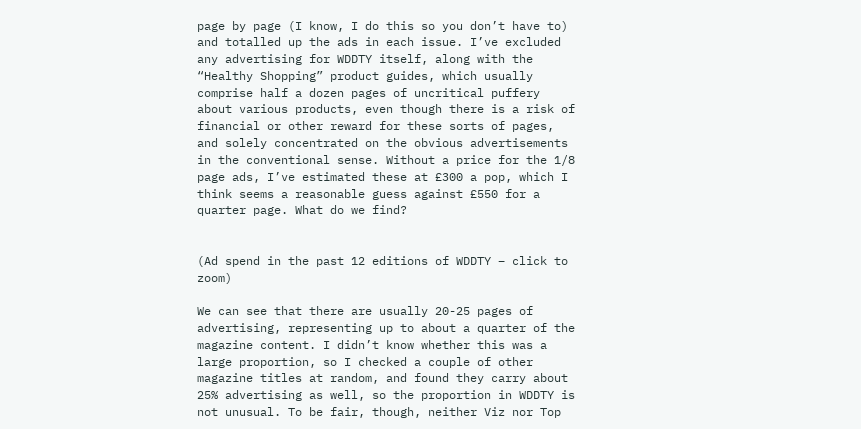page by page (I know, I do this so you don’t have to) and totalled up the ads in each issue. I’ve excluded any advertising for WDDTY itself, along with the “Healthy Shopping” product guides, which usually comprise half a dozen pages of uncritical puffery about various products, even though there is a risk of financial or other reward for these sorts of pages, and solely concentrated on the obvious advertisements in the conventional sense. Without a price for the 1/8 page ads, I’ve estimated these at £300 a pop, which I think seems a reasonable guess against £550 for a quarter page. What do we find?


(Ad spend in the past 12 editions of WDDTY – click to zoom)

We can see that there are usually 20-25 pages of advertising, representing up to about a quarter of the magazine content. I didn’t know whether this was a large proportion, so I checked a couple of other magazine titles at random, and found they carry about 25% advertising as well, so the proportion in WDDTY is not unusual. To be fair, though, neither Viz nor Top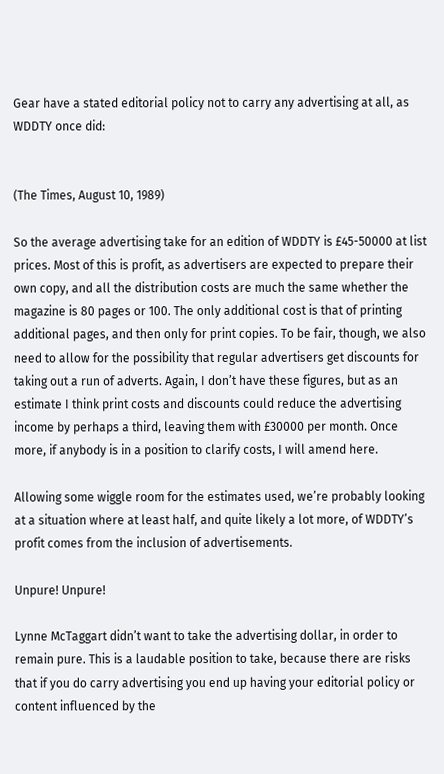Gear have a stated editorial policy not to carry any advertising at all, as WDDTY once did:


(The Times, August 10, 1989)

So the average advertising take for an edition of WDDTY is £45-50000 at list prices. Most of this is profit, as advertisers are expected to prepare their own copy, and all the distribution costs are much the same whether the magazine is 80 pages or 100. The only additional cost is that of printing additional pages, and then only for print copies. To be fair, though, we also need to allow for the possibility that regular advertisers get discounts for taking out a run of adverts. Again, I don’t have these figures, but as an estimate I think print costs and discounts could reduce the advertising income by perhaps a third, leaving them with £30000 per month. Once more, if anybody is in a position to clarify costs, I will amend here.

Allowing some wiggle room for the estimates used, we’re probably looking at a situation where at least half, and quite likely a lot more, of WDDTY’s profit comes from the inclusion of advertisements.

Unpure! Unpure!

Lynne McTaggart didn’t want to take the advertising dollar, in order to remain pure. This is a laudable position to take, because there are risks that if you do carry advertising you end up having your editorial policy or content influenced by the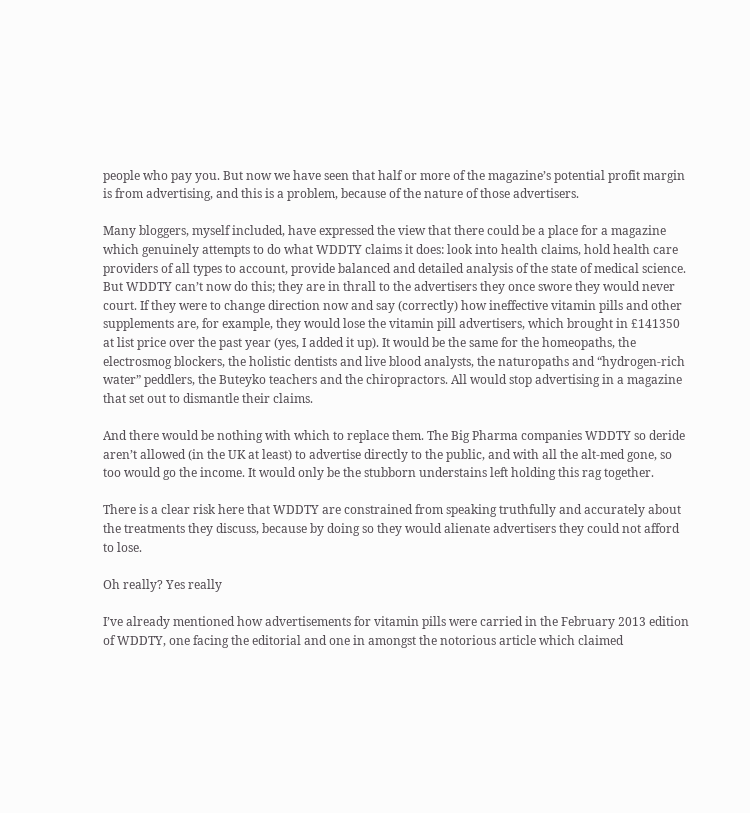people who pay you. But now we have seen that half or more of the magazine’s potential profit margin is from advertising, and this is a problem, because of the nature of those advertisers.

Many bloggers, myself included, have expressed the view that there could be a place for a magazine which genuinely attempts to do what WDDTY claims it does: look into health claims, hold health care providers of all types to account, provide balanced and detailed analysis of the state of medical science. But WDDTY can’t now do this; they are in thrall to the advertisers they once swore they would never court. If they were to change direction now and say (correctly) how ineffective vitamin pills and other supplements are, for example, they would lose the vitamin pill advertisers, which brought in £141350 at list price over the past year (yes, I added it up). It would be the same for the homeopaths, the electrosmog blockers, the holistic dentists and live blood analysts, the naturopaths and “hydrogen-rich water” peddlers, the Buteyko teachers and the chiropractors. All would stop advertising in a magazine that set out to dismantle their claims.

And there would be nothing with which to replace them. The Big Pharma companies WDDTY so deride aren’t allowed (in the UK at least) to advertise directly to the public, and with all the alt-med gone, so too would go the income. It would only be the stubborn understains left holding this rag together.

There is a clear risk here that WDDTY are constrained from speaking truthfully and accurately about the treatments they discuss, because by doing so they would alienate advertisers they could not afford to lose.

Oh really? Yes really

I’ve already mentioned how advertisements for vitamin pills were carried in the February 2013 edition of WDDTY, one facing the editorial and one in amongst the notorious article which claimed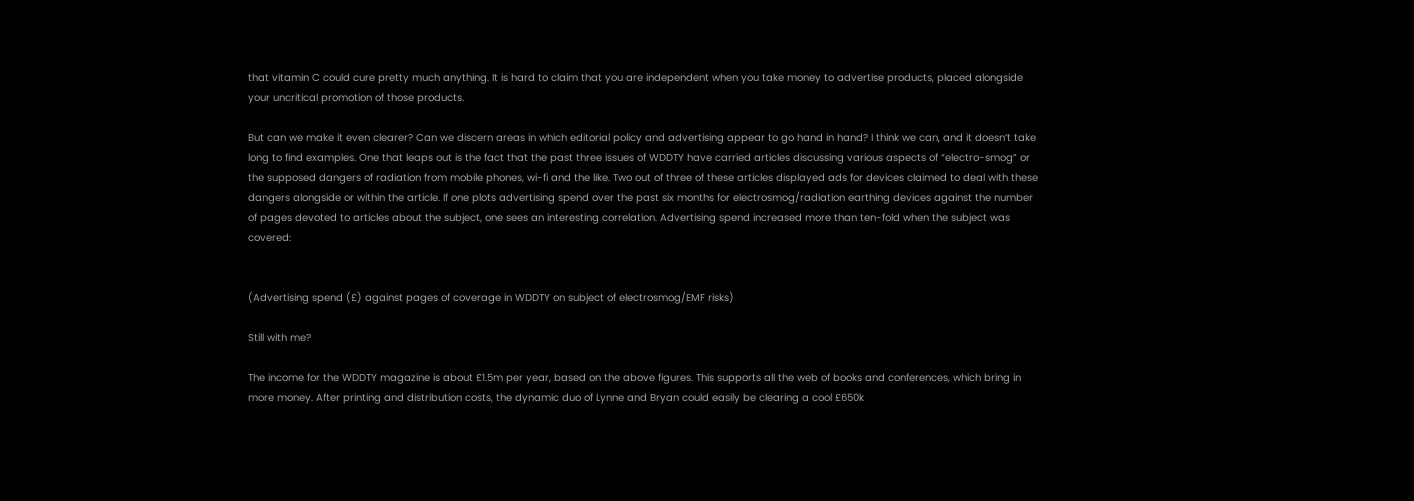that vitamin C could cure pretty much anything. It is hard to claim that you are independent when you take money to advertise products, placed alongside your uncritical promotion of those products.

But can we make it even clearer? Can we discern areas in which editorial policy and advertising appear to go hand in hand? I think we can, and it doesn’t take long to find examples. One that leaps out is the fact that the past three issues of WDDTY have carried articles discussing various aspects of “electro-smog” or the supposed dangers of radiation from mobile phones, wi-fi and the like. Two out of three of these articles displayed ads for devices claimed to deal with these dangers alongside or within the article. If one plots advertising spend over the past six months for electrosmog/radiation earthing devices against the number of pages devoted to articles about the subject, one sees an interesting correlation. Advertising spend increased more than ten-fold when the subject was covered:


(Advertising spend (£) against pages of coverage in WDDTY on subject of electrosmog/EMF risks)

Still with me?

The income for the WDDTY magazine is about £1.5m per year, based on the above figures. This supports all the web of books and conferences, which bring in more money. After printing and distribution costs, the dynamic duo of Lynne and Bryan could easily be clearing a cool £650k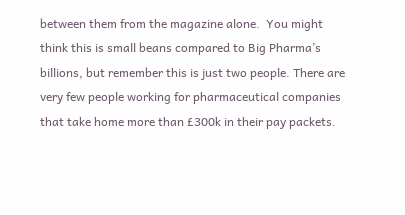between them from the magazine alone.  You might think this is small beans compared to Big Pharma’s billions, but remember this is just two people. There are very few people working for pharmaceutical companies that take home more than £300k in their pay packets.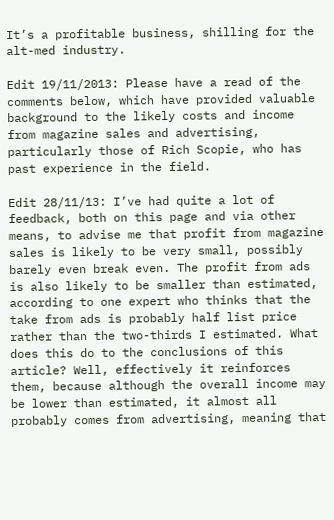It’s a profitable business, shilling for the alt-med industry.

Edit 19/11/2013: Please have a read of the comments below, which have provided valuable background to the likely costs and income from magazine sales and advertising, particularly those of Rich Scopie, who has past experience in the field.

Edit 28/11/13: I’ve had quite a lot of feedback, both on this page and via other means, to advise me that profit from magazine sales is likely to be very small, possibly barely even break even. The profit from ads is also likely to be smaller than estimated, according to one expert who thinks that the take from ads is probably half list price rather than the two-thirds I estimated. What does this do to the conclusions of this article? Well, effectively it reinforces them, because although the overall income may be lower than estimated, it almost all probably comes from advertising, meaning that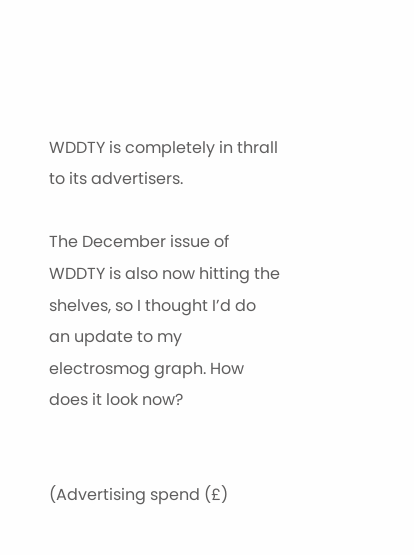WDDTY is completely in thrall to its advertisers.

The December issue of WDDTY is also now hitting the shelves, so I thought I’d do an update to my electrosmog graph. How does it look now?


(Advertising spend (£)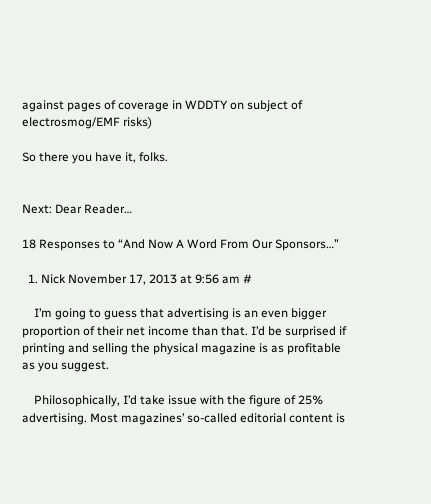against pages of coverage in WDDTY on subject of electrosmog/EMF risks)

So there you have it, folks.


Next: Dear Reader…

18 Responses to “And Now A Word From Our Sponsors…”

  1. Nick November 17, 2013 at 9:56 am #

    I’m going to guess that advertising is an even bigger proportion of their net income than that. I’d be surprised if printing and selling the physical magazine is as profitable as you suggest.

    Philosophically, I’d take issue with the figure of 25% advertising. Most magazines’ so-called editorial content is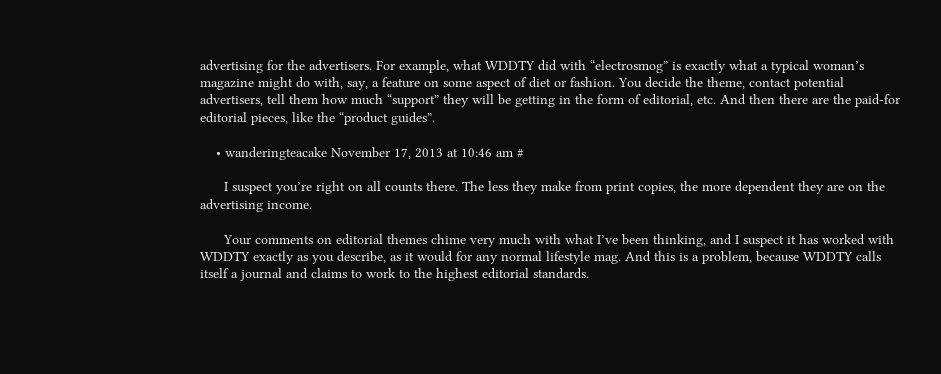advertising for the advertisers. For example, what WDDTY did with “electrosmog” is exactly what a typical woman’s magazine might do with, say, a feature on some aspect of diet or fashion. You decide the theme, contact potential advertisers, tell them how much “support” they will be getting in the form of editorial, etc. And then there are the paid-for editorial pieces, like the “product guides”.

    • wanderingteacake November 17, 2013 at 10:46 am #

      I suspect you’re right on all counts there. The less they make from print copies, the more dependent they are on the advertising income.

      Your comments on editorial themes chime very much with what I’ve been thinking, and I suspect it has worked with WDDTY exactly as you describe, as it would for any normal lifestyle mag. And this is a problem, because WDDTY calls itself a journal and claims to work to the highest editorial standards.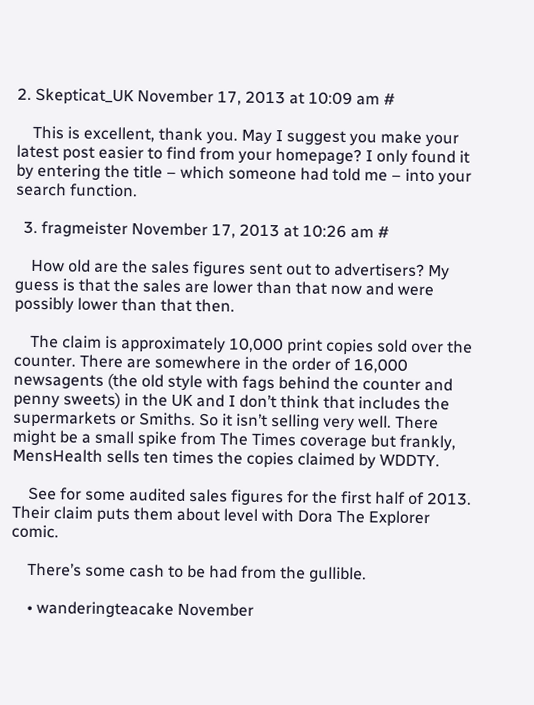2. Skepticat_UK November 17, 2013 at 10:09 am #

    This is excellent, thank you. May I suggest you make your latest post easier to find from your homepage? I only found it by entering the title – which someone had told me – into your search function.

  3. fragmeister November 17, 2013 at 10:26 am #

    How old are the sales figures sent out to advertisers? My guess is that the sales are lower than that now and were possibly lower than that then.

    The claim is approximately 10,000 print copies sold over the counter. There are somewhere in the order of 16,000 newsagents (the old style with fags behind the counter and penny sweets) in the UK and I don’t think that includes the supermarkets or Smiths. So it isn’t selling very well. There might be a small spike from The Times coverage but frankly, MensHealth sells ten times the copies claimed by WDDTY.

    See for some audited sales figures for the first half of 2013. Their claim puts them about level with Dora The Explorer comic.

    There’s some cash to be had from the gullible.

    • wanderingteacake November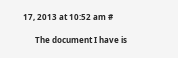17, 2013 at 10:52 am #

      The document I have is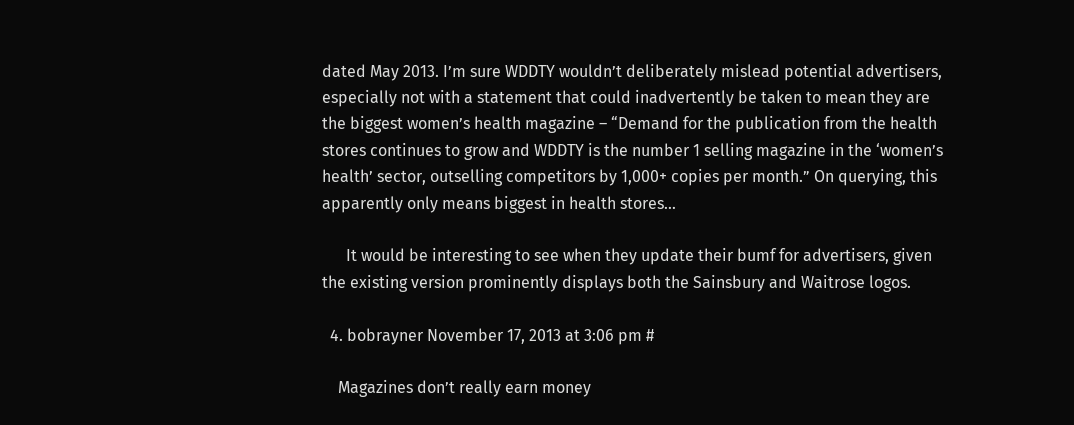dated May 2013. I’m sure WDDTY wouldn’t deliberately mislead potential advertisers, especially not with a statement that could inadvertently be taken to mean they are the biggest women’s health magazine – “Demand for the publication from the health stores continues to grow and WDDTY is the number 1 selling magazine in the ‘women’s health’ sector, outselling competitors by 1,000+ copies per month.” On querying, this apparently only means biggest in health stores…

      It would be interesting to see when they update their bumf for advertisers, given the existing version prominently displays both the Sainsbury and Waitrose logos.

  4. bobrayner November 17, 2013 at 3:06 pm #

    Magazines don’t really earn money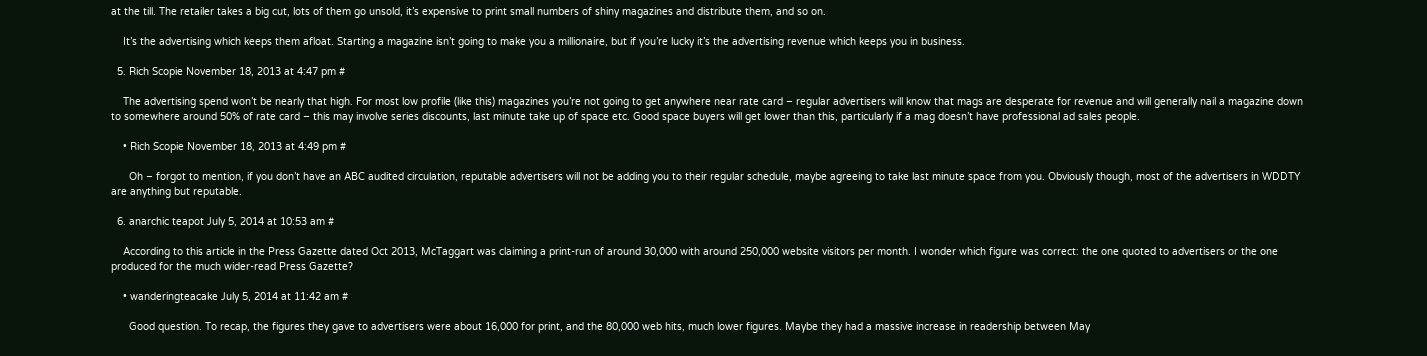at the till. The retailer takes a big cut, lots of them go unsold, it’s expensive to print small numbers of shiny magazines and distribute them, and so on.

    It’s the advertising which keeps them afloat. Starting a magazine isn’t going to make you a millionaire, but if you’re lucky it’s the advertising revenue which keeps you in business.

  5. Rich Scopie November 18, 2013 at 4:47 pm #

    The advertising spend won’t be nearly that high. For most low profile (like this) magazines you’re not going to get anywhere near rate card – regular advertisers will know that mags are desperate for revenue and will generally nail a magazine down to somewhere around 50% of rate card – this may involve series discounts, last minute take up of space etc. Good space buyers will get lower than this, particularly if a mag doesn’t have professional ad sales people.

    • Rich Scopie November 18, 2013 at 4:49 pm #

      Oh – forgot to mention, if you don’t have an ABC audited circulation, reputable advertisers will not be adding you to their regular schedule, maybe agreeing to take last minute space from you. Obviously though, most of the advertisers in WDDTY are anything but reputable.

  6. anarchic teapot July 5, 2014 at 10:53 am #

    According to this article in the Press Gazette dated Oct 2013, McTaggart was claiming a print-run of around 30,000 with around 250,000 website visitors per month. I wonder which figure was correct: the one quoted to advertisers or the one produced for the much wider-read Press Gazette?

    • wanderingteacake July 5, 2014 at 11:42 am #

      Good question. To recap, the figures they gave to advertisers were about 16,000 for print, and the 80,000 web hits, much lower figures. Maybe they had a massive increase in readership between May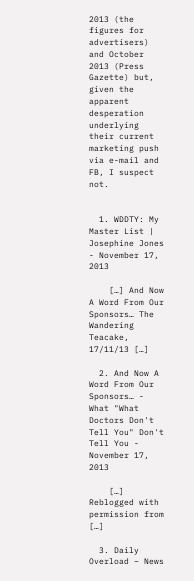2013 (the figures for advertisers) and October 2013 (Press Gazette) but, given the apparent desperation underlying their current marketing push via e-mail and FB, I suspect not.


  1. WDDTY: My Master List | Josephine Jones - November 17, 2013

    […] And Now A Word From Our Sponsors… The Wandering Teacake, 17/11/13 […]

  2. And Now A Word From Our Sponsors… - What "What Doctors Don't Tell You" Don't Tell You - November 17, 2013

    […] Reblogged with permission from […]

  3. Daily Overload – News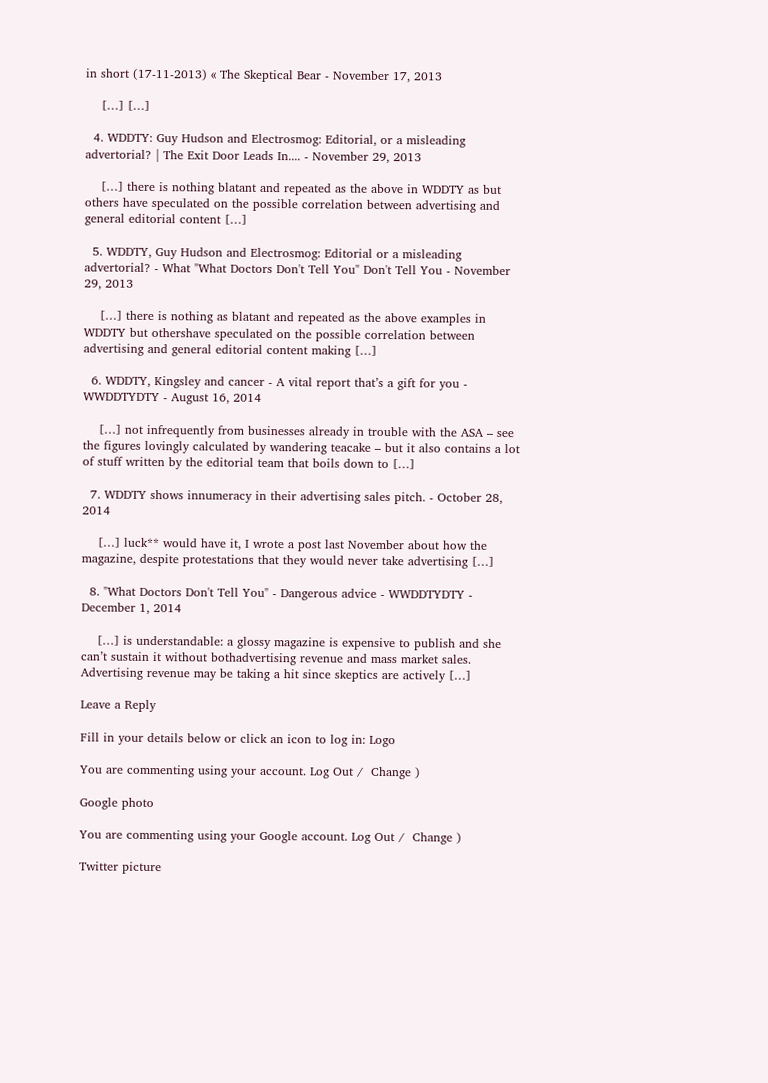in short (17-11-2013) « The Skeptical Bear - November 17, 2013

    […] […]

  4. WDDTY: Guy Hudson and Electrosmog: Editorial, or a misleading advertorial? | The Exit Door Leads In.... - November 29, 2013

    […] there is nothing blatant and repeated as the above in WDDTY as but others have speculated on the possible correlation between advertising and general editorial content […]

  5. WDDTY, Guy Hudson and Electrosmog: Editorial or a misleading advertorial? - What "What Doctors Don't Tell You" Don't Tell You - November 29, 2013

    […] there is nothing as blatant and repeated as the above examples in WDDTY but othershave speculated on the possible correlation between advertising and general editorial content making […]

  6. WDDTY, Kingsley and cancer - A vital report that’s a gift for you - WWDDTYDTY - August 16, 2014

    […] not infrequently from businesses already in trouble with the ASA – see the figures lovingly calculated by wandering teacake – but it also contains a lot of stuff written by the editorial team that boils down to […]

  7. WDDTY shows innumeracy in their advertising sales pitch. - October 28, 2014

    […] luck** would have it, I wrote a post last November about how the magazine, despite protestations that they would never take advertising […]

  8. "What Doctors Don't Tell You" - Dangerous advice - WWDDTYDTY - December 1, 2014

    […] is understandable: a glossy magazine is expensive to publish and she can’t sustain it without bothadvertising revenue and mass market sales. Advertising revenue may be taking a hit since skeptics are actively […]

Leave a Reply

Fill in your details below or click an icon to log in: Logo

You are commenting using your account. Log Out /  Change )

Google photo

You are commenting using your Google account. Log Out /  Change )

Twitter picture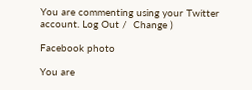You are commenting using your Twitter account. Log Out /  Change )

Facebook photo

You are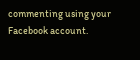commenting using your Facebook account.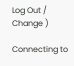Log Out /  Change )

Connecting to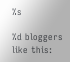%s

%d bloggers like this: